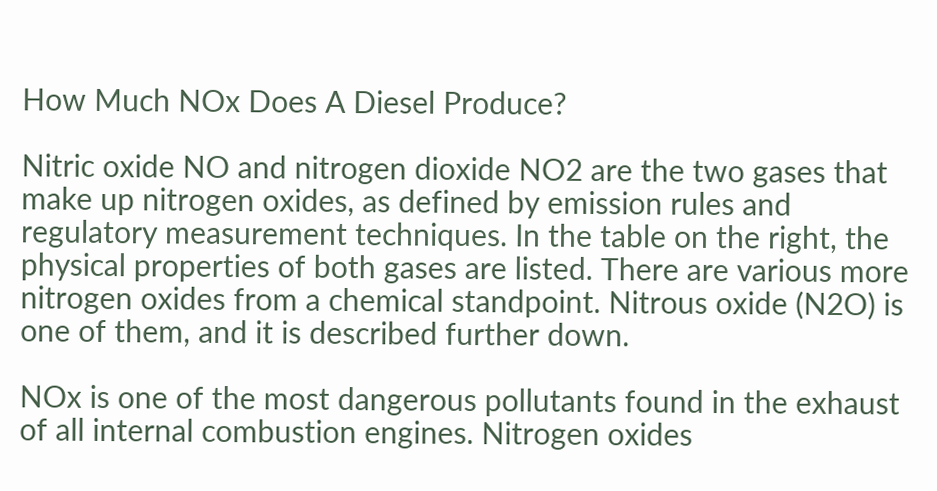How Much NOx Does A Diesel Produce?

Nitric oxide NO and nitrogen dioxide NO2 are the two gases that make up nitrogen oxides, as defined by emission rules and regulatory measurement techniques. In the table on the right, the physical properties of both gases are listed. There are various more nitrogen oxides from a chemical standpoint. Nitrous oxide (N2O) is one of them, and it is described further down.

NOx is one of the most dangerous pollutants found in the exhaust of all internal combustion engines. Nitrogen oxides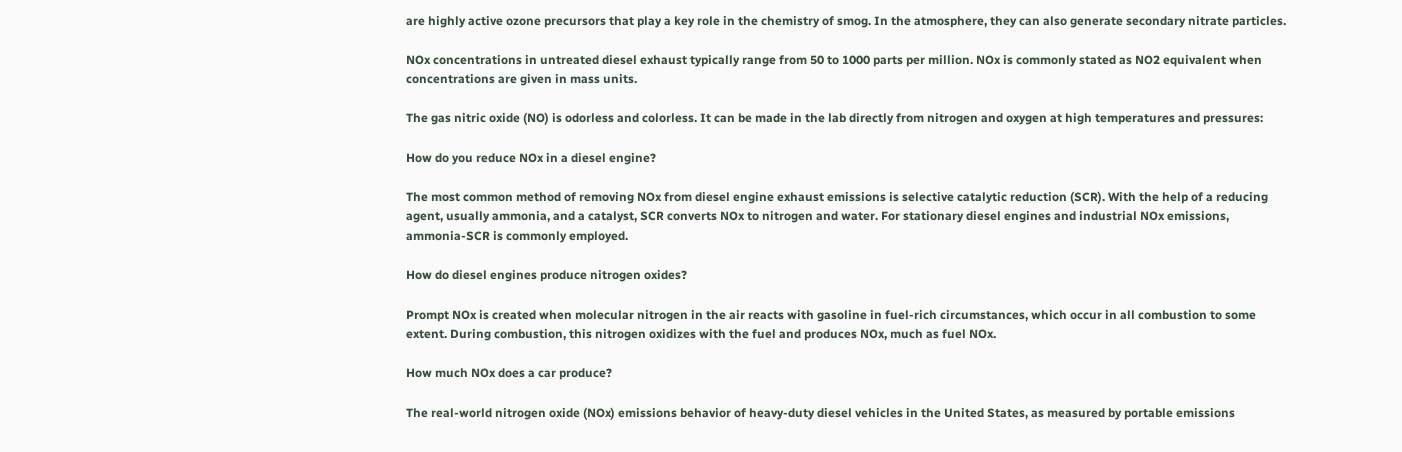are highly active ozone precursors that play a key role in the chemistry of smog. In the atmosphere, they can also generate secondary nitrate particles.

NOx concentrations in untreated diesel exhaust typically range from 50 to 1000 parts per million. NOx is commonly stated as NO2 equivalent when concentrations are given in mass units.

The gas nitric oxide (NO) is odorless and colorless. It can be made in the lab directly from nitrogen and oxygen at high temperatures and pressures:

How do you reduce NOx in a diesel engine?

The most common method of removing NOx from diesel engine exhaust emissions is selective catalytic reduction (SCR). With the help of a reducing agent, usually ammonia, and a catalyst, SCR converts NOx to nitrogen and water. For stationary diesel engines and industrial NOx emissions, ammonia-SCR is commonly employed.

How do diesel engines produce nitrogen oxides?

Prompt NOx is created when molecular nitrogen in the air reacts with gasoline in fuel-rich circumstances, which occur in all combustion to some extent. During combustion, this nitrogen oxidizes with the fuel and produces NOx, much as fuel NOx.

How much NOx does a car produce?

The real-world nitrogen oxide (NOx) emissions behavior of heavy-duty diesel vehicles in the United States, as measured by portable emissions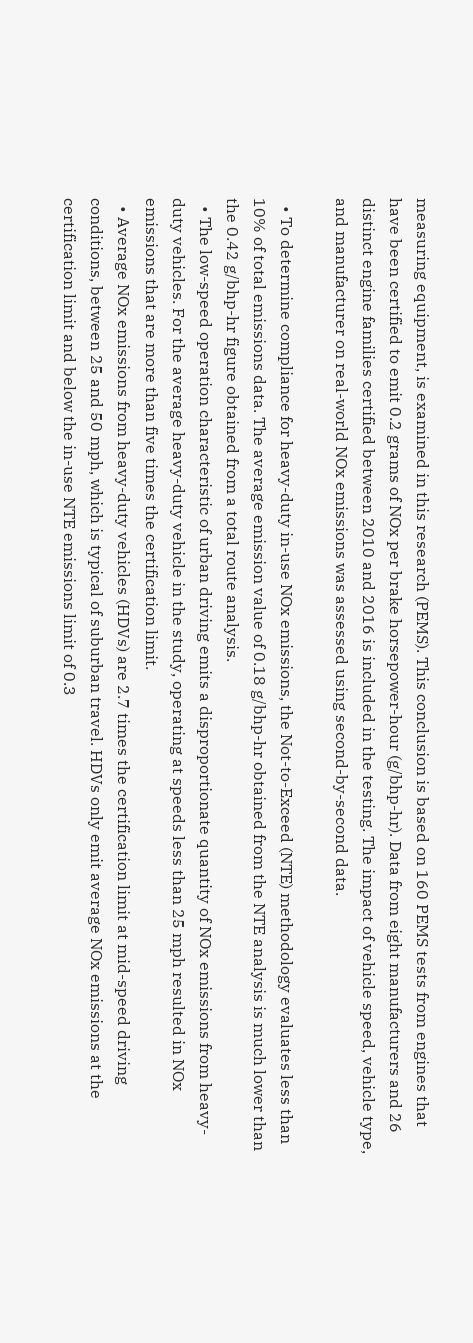measuring equipment, is examined in this research (PEMS). This conclusion is based on 160 PEMS tests from engines that have been certified to emit 0.2 grams of NOx per brake horsepower-hour (g/bhp-hr). Data from eight manufacturers and 26 distinct engine families certified between 2010 and 2016 is included in the testing. The impact of vehicle speed, vehicle type, and manufacturer on real-world NOx emissions was assessed using second-by-second data.

  • To determine compliance for heavy-duty in-use NOx emissions, the Not-to-Exceed (NTE) methodology evaluates less than 10% of total emissions data. The average emission value of 0.18 g/bhp-hr obtained from the NTE analysis is much lower than the 0.42 g/bhp-hr figure obtained from a total route analysis.
  • The low-speed operation characteristic of urban driving emits a disproportionate quantity of NOx emissions from heavy-duty vehicles. For the average heavy-duty vehicle in the study, operating at speeds less than 25 mph resulted in NOx emissions that are more than five times the certification limit.
  • Average NOx emissions from heavy-duty vehicles (HDVs) are 2.7 times the certification limit at mid-speed driving conditions, between 25 and 50 mph, which is typical of suburban travel. HDVs only emit average NOx emissions at the certification limit and below the in-use NTE emissions limit of 0.3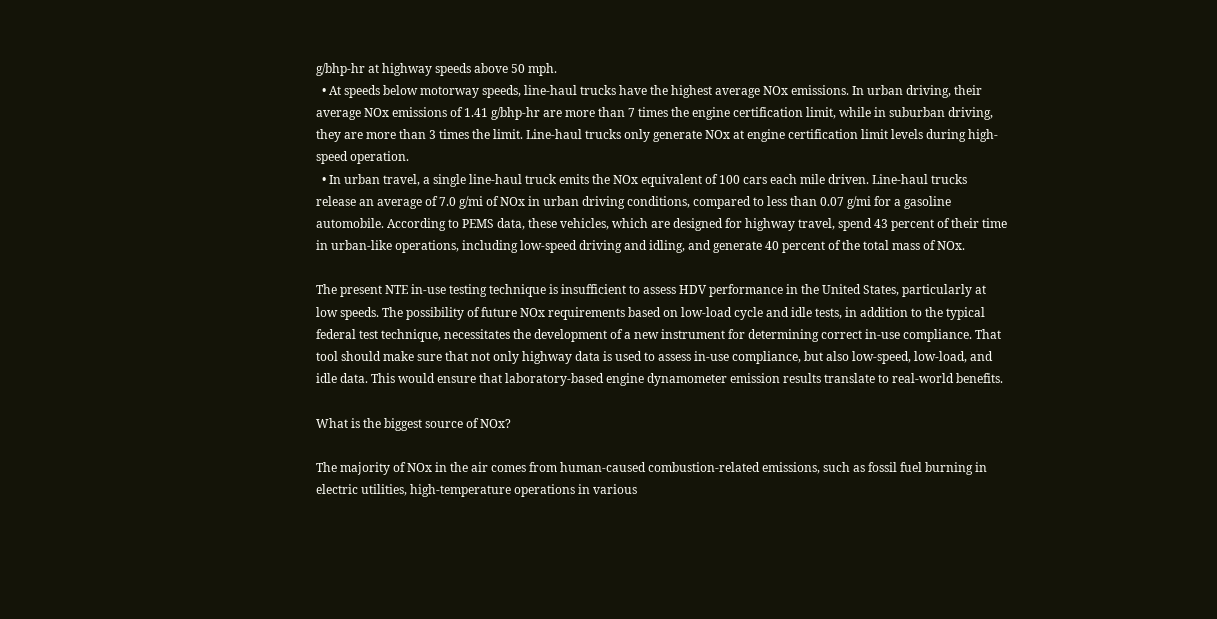g/bhp-hr at highway speeds above 50 mph.
  • At speeds below motorway speeds, line-haul trucks have the highest average NOx emissions. In urban driving, their average NOx emissions of 1.41 g/bhp-hr are more than 7 times the engine certification limit, while in suburban driving, they are more than 3 times the limit. Line-haul trucks only generate NOx at engine certification limit levels during high-speed operation.
  • In urban travel, a single line-haul truck emits the NOx equivalent of 100 cars each mile driven. Line-haul trucks release an average of 7.0 g/mi of NOx in urban driving conditions, compared to less than 0.07 g/mi for a gasoline automobile. According to PEMS data, these vehicles, which are designed for highway travel, spend 43 percent of their time in urban-like operations, including low-speed driving and idling, and generate 40 percent of the total mass of NOx.

The present NTE in-use testing technique is insufficient to assess HDV performance in the United States, particularly at low speeds. The possibility of future NOx requirements based on low-load cycle and idle tests, in addition to the typical federal test technique, necessitates the development of a new instrument for determining correct in-use compliance. That tool should make sure that not only highway data is used to assess in-use compliance, but also low-speed, low-load, and idle data. This would ensure that laboratory-based engine dynamometer emission results translate to real-world benefits.

What is the biggest source of NOx?

The majority of NOx in the air comes from human-caused combustion-related emissions, such as fossil fuel burning in electric utilities, high-temperature operations in various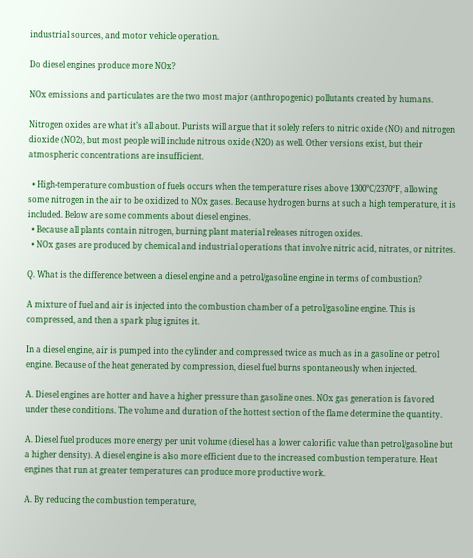industrial sources, and motor vehicle operation.

Do diesel engines produce more NOx?

NOx emissions and particulates are the two most major (anthropogenic) pollutants created by humans.

Nitrogen oxides are what it’s all about. Purists will argue that it solely refers to nitric oxide (NO) and nitrogen dioxide (NO2), but most people will include nitrous oxide (N2O) as well. Other versions exist, but their atmospheric concentrations are insufficient.

  • High-temperature combustion of fuels occurs when the temperature rises above 1300°C/2370°F, allowing some nitrogen in the air to be oxidized to NOx gases. Because hydrogen burns at such a high temperature, it is included. Below are some comments about diesel engines.
  • Because all plants contain nitrogen, burning plant material releases nitrogen oxides.
  • NOx gases are produced by chemical and industrial operations that involve nitric acid, nitrates, or nitrites.

Q. What is the difference between a diesel engine and a petrol/gasoline engine in terms of combustion?

A mixture of fuel and air is injected into the combustion chamber of a petrol/gasoline engine. This is compressed, and then a spark plug ignites it.

In a diesel engine, air is pumped into the cylinder and compressed twice as much as in a gasoline or petrol engine. Because of the heat generated by compression, diesel fuel burns spontaneously when injected.

A. Diesel engines are hotter and have a higher pressure than gasoline ones. NOx gas generation is favored under these conditions. The volume and duration of the hottest section of the flame determine the quantity.

A. Diesel fuel produces more energy per unit volume (diesel has a lower calorific value than petrol/gasoline but a higher density). A diesel engine is also more efficient due to the increased combustion temperature. Heat engines that run at greater temperatures can produce more productive work.

A. By reducing the combustion temperature,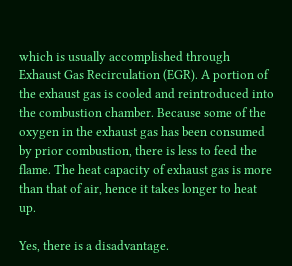which is usually accomplished through Exhaust Gas Recirculation (EGR). A portion of the exhaust gas is cooled and reintroduced into the combustion chamber. Because some of the oxygen in the exhaust gas has been consumed by prior combustion, there is less to feed the flame. The heat capacity of exhaust gas is more than that of air, hence it takes longer to heat up.

Yes, there is a disadvantage.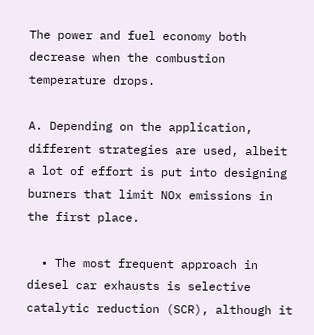The power and fuel economy both decrease when the combustion temperature drops.

A. Depending on the application, different strategies are used, albeit a lot of effort is put into designing burners that limit NOx emissions in the first place.

  • The most frequent approach in diesel car exhausts is selective catalytic reduction (SCR), although it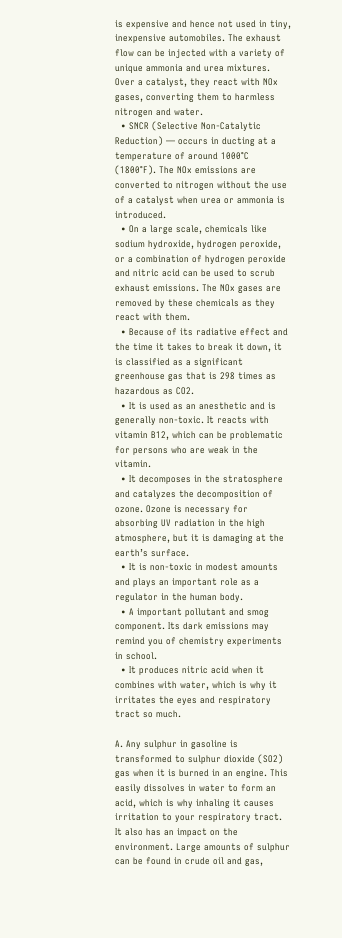is expensive and hence not used in tiny, inexpensive automobiles. The exhaust flow can be injected with a variety of unique ammonia and urea mixtures. Over a catalyst, they react with NOx gases, converting them to harmless nitrogen and water.
  • SNCR (Selective Non-Catalytic Reduction) — occurs in ducting at a temperature of around 1000°C (1800°F). The NOx emissions are converted to nitrogen without the use of a catalyst when urea or ammonia is introduced.
  • On a large scale, chemicals like sodium hydroxide, hydrogen peroxide, or a combination of hydrogen peroxide and nitric acid can be used to scrub exhaust emissions. The NOx gases are removed by these chemicals as they react with them.
  • Because of its radiative effect and the time it takes to break it down, it is classified as a significant greenhouse gas that is 298 times as hazardous as CO2.
  • It is used as an anesthetic and is generally non-toxic. It reacts with vitamin B12, which can be problematic for persons who are weak in the vitamin.
  • It decomposes in the stratosphere and catalyzes the decomposition of ozone. Ozone is necessary for absorbing UV radiation in the high atmosphere, but it is damaging at the earth’s surface.
  • It is non-toxic in modest amounts and plays an important role as a regulator in the human body.
  • A important pollutant and smog component. Its dark emissions may remind you of chemistry experiments in school.
  • It produces nitric acid when it combines with water, which is why it irritates the eyes and respiratory tract so much.

A. Any sulphur in gasoline is transformed to sulphur dioxide (SO2) gas when it is burned in an engine. This easily dissolves in water to form an acid, which is why inhaling it causes irritation to your respiratory tract. It also has an impact on the environment. Large amounts of sulphur can be found in crude oil and gas,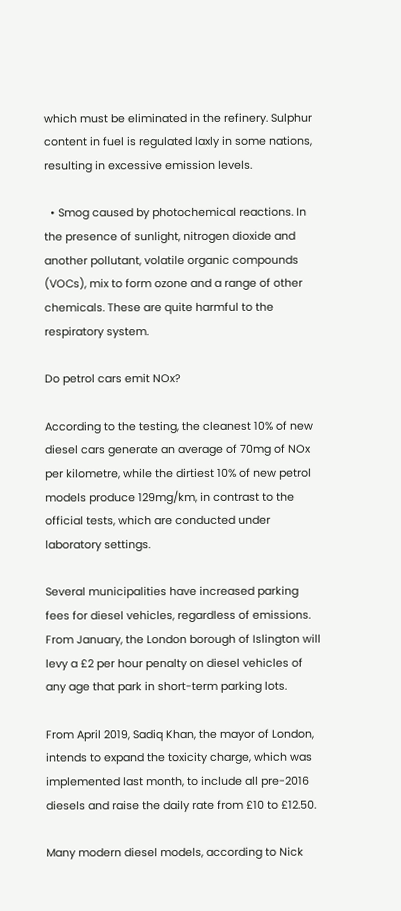which must be eliminated in the refinery. Sulphur content in fuel is regulated laxly in some nations, resulting in excessive emission levels.

  • Smog caused by photochemical reactions. In the presence of sunlight, nitrogen dioxide and another pollutant, volatile organic compounds (VOCs), mix to form ozone and a range of other chemicals. These are quite harmful to the respiratory system.

Do petrol cars emit NOx?

According to the testing, the cleanest 10% of new diesel cars generate an average of 70mg of NOx per kilometre, while the dirtiest 10% of new petrol models produce 129mg/km, in contrast to the official tests, which are conducted under laboratory settings.

Several municipalities have increased parking fees for diesel vehicles, regardless of emissions. From January, the London borough of Islington will levy a £2 per hour penalty on diesel vehicles of any age that park in short-term parking lots.

From April 2019, Sadiq Khan, the mayor of London, intends to expand the toxicity charge, which was implemented last month, to include all pre-2016 diesels and raise the daily rate from £10 to £12.50.

Many modern diesel models, according to Nick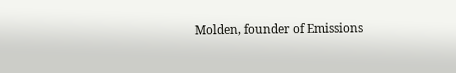Molden, founder of Emissions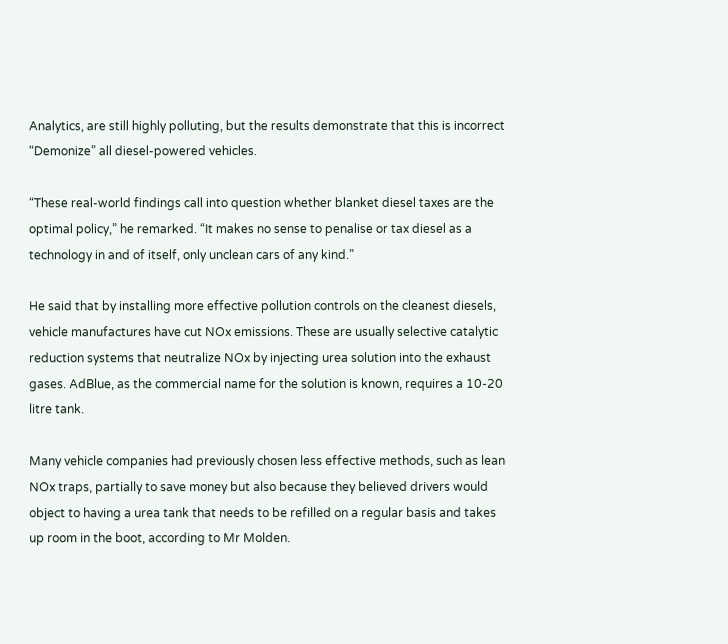Analytics, are still highly polluting, but the results demonstrate that this is incorrect “Demonize” all diesel-powered vehicles.

“These real-world findings call into question whether blanket diesel taxes are the optimal policy,” he remarked. “It makes no sense to penalise or tax diesel as a technology in and of itself, only unclean cars of any kind.”

He said that by installing more effective pollution controls on the cleanest diesels, vehicle manufactures have cut NOx emissions. These are usually selective catalytic reduction systems that neutralize NOx by injecting urea solution into the exhaust gases. AdBlue, as the commercial name for the solution is known, requires a 10-20 litre tank.

Many vehicle companies had previously chosen less effective methods, such as lean NOx traps, partially to save money but also because they believed drivers would object to having a urea tank that needs to be refilled on a regular basis and takes up room in the boot, according to Mr Molden.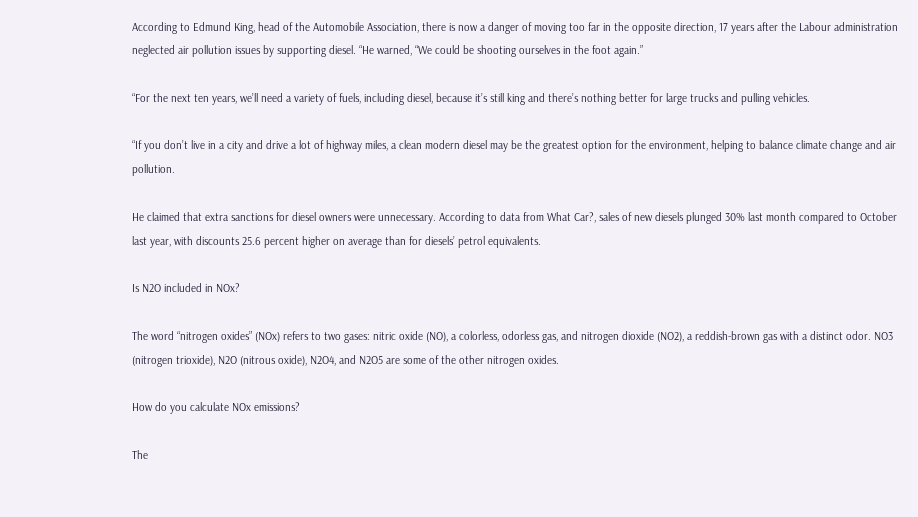According to Edmund King, head of the Automobile Association, there is now a danger of moving too far in the opposite direction, 17 years after the Labour administration neglected air pollution issues by supporting diesel. “He warned, “We could be shooting ourselves in the foot again.”

“For the next ten years, we’ll need a variety of fuels, including diesel, because it’s still king and there’s nothing better for large trucks and pulling vehicles.

“If you don’t live in a city and drive a lot of highway miles, a clean modern diesel may be the greatest option for the environment, helping to balance climate change and air pollution.

He claimed that extra sanctions for diesel owners were unnecessary. According to data from What Car?, sales of new diesels plunged 30% last month compared to October last year, with discounts 25.6 percent higher on average than for diesels’ petrol equivalents.

Is N2O included in NOx?

The word “nitrogen oxides” (NOx) refers to two gases: nitric oxide (NO), a colorless, odorless gas, and nitrogen dioxide (NO2), a reddish-brown gas with a distinct odor. NO3 (nitrogen trioxide), N2O (nitrous oxide), N2O4, and N2O5 are some of the other nitrogen oxides.

How do you calculate NOx emissions?

The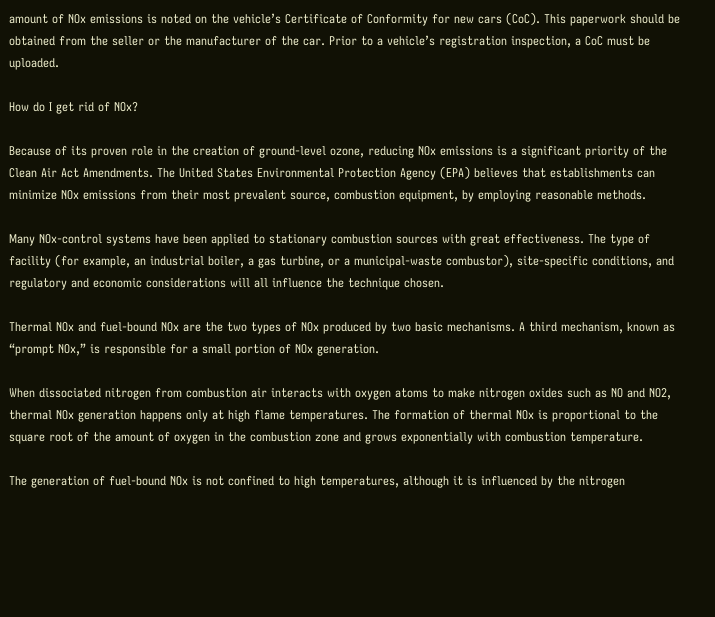amount of NOx emissions is noted on the vehicle’s Certificate of Conformity for new cars (CoC). This paperwork should be obtained from the seller or the manufacturer of the car. Prior to a vehicle’s registration inspection, a CoC must be uploaded.

How do I get rid of NOx?

Because of its proven role in the creation of ground-level ozone, reducing NOx emissions is a significant priority of the Clean Air Act Amendments. The United States Environmental Protection Agency (EPA) believes that establishments can minimize NOx emissions from their most prevalent source, combustion equipment, by employing reasonable methods.

Many NOx-control systems have been applied to stationary combustion sources with great effectiveness. The type of facility (for example, an industrial boiler, a gas turbine, or a municipal-waste combustor), site-specific conditions, and regulatory and economic considerations will all influence the technique chosen.

Thermal NOx and fuel-bound NOx are the two types of NOx produced by two basic mechanisms. A third mechanism, known as “prompt NOx,” is responsible for a small portion of NOx generation.

When dissociated nitrogen from combustion air interacts with oxygen atoms to make nitrogen oxides such as NO and NO2, thermal NOx generation happens only at high flame temperatures. The formation of thermal NOx is proportional to the square root of the amount of oxygen in the combustion zone and grows exponentially with combustion temperature.

The generation of fuel-bound NOx is not confined to high temperatures, although it is influenced by the nitrogen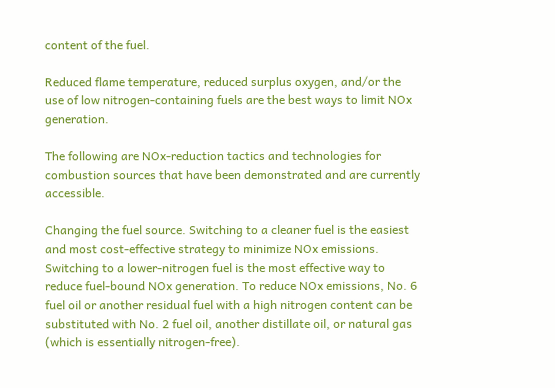content of the fuel.

Reduced flame temperature, reduced surplus oxygen, and/or the use of low nitrogen-containing fuels are the best ways to limit NOx generation.

The following are NOx-reduction tactics and technologies for combustion sources that have been demonstrated and are currently accessible.

Changing the fuel source. Switching to a cleaner fuel is the easiest and most cost-effective strategy to minimize NOx emissions. Switching to a lower-nitrogen fuel is the most effective way to reduce fuel-bound NOx generation. To reduce NOx emissions, No. 6 fuel oil or another residual fuel with a high nitrogen content can be substituted with No. 2 fuel oil, another distillate oil, or natural gas (which is essentially nitrogen-free).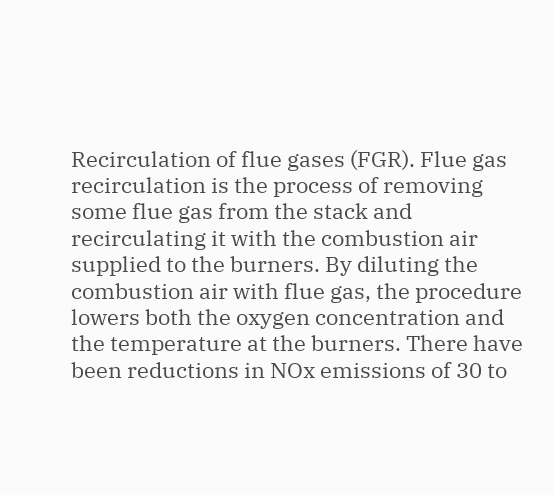Recirculation of flue gases (FGR). Flue gas recirculation is the process of removing some flue gas from the stack and recirculating it with the combustion air supplied to the burners. By diluting the combustion air with flue gas, the procedure lowers both the oxygen concentration and the temperature at the burners. There have been reductions in NOx emissions of 30 to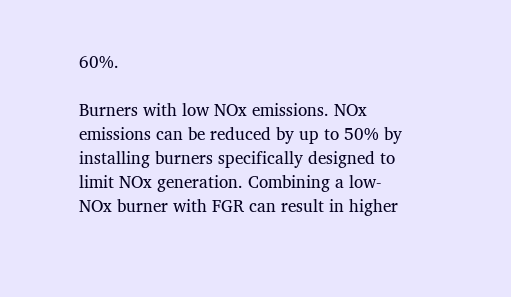60%.

Burners with low NOx emissions. NOx emissions can be reduced by up to 50% by installing burners specifically designed to limit NOx generation. Combining a low-NOx burner with FGR can result in higher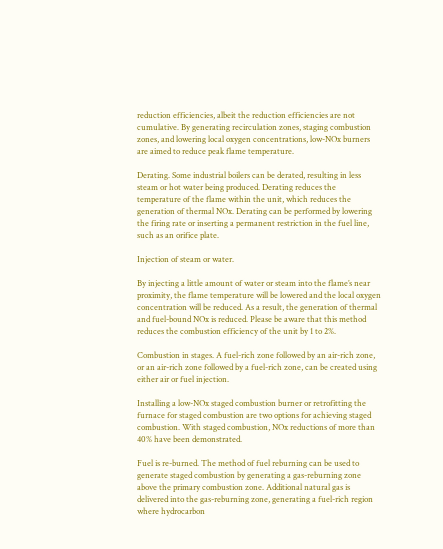reduction efficiencies, albeit the reduction efficiencies are not cumulative. By generating recirculation zones, staging combustion zones, and lowering local oxygen concentrations, low-NOx burners are aimed to reduce peak flame temperature.

Derating. Some industrial boilers can be derated, resulting in less steam or hot water being produced. Derating reduces the temperature of the flame within the unit, which reduces the generation of thermal NOx. Derating can be performed by lowering the firing rate or inserting a permanent restriction in the fuel line, such as an orifice plate.

Injection of steam or water.

By injecting a little amount of water or steam into the flame’s near proximity, the flame temperature will be lowered and the local oxygen concentration will be reduced. As a result, the generation of thermal and fuel-bound NOx is reduced. Please be aware that this method reduces the combustion efficiency of the unit by 1 to 2%.

Combustion in stages. A fuel-rich zone followed by an air-rich zone, or an air-rich zone followed by a fuel-rich zone, can be created using either air or fuel injection.

Installing a low-NOx staged combustion burner or retrofitting the furnace for staged combustion are two options for achieving staged combustion. With staged combustion, NOx reductions of more than 40% have been demonstrated.

Fuel is re-burned. The method of fuel reburning can be used to generate staged combustion by generating a gas-reburning zone above the primary combustion zone. Additional natural gas is delivered into the gas-reburning zone, generating a fuel-rich region where hydrocarbon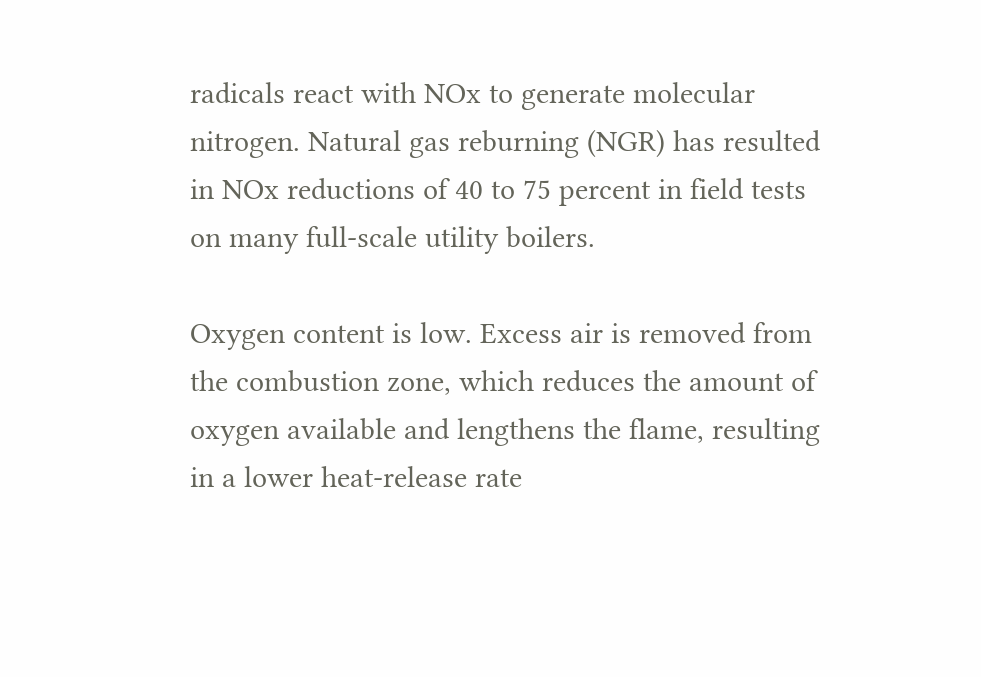radicals react with NOx to generate molecular nitrogen. Natural gas reburning (NGR) has resulted in NOx reductions of 40 to 75 percent in field tests on many full-scale utility boilers.

Oxygen content is low. Excess air is removed from the combustion zone, which reduces the amount of oxygen available and lengthens the flame, resulting in a lower heat-release rate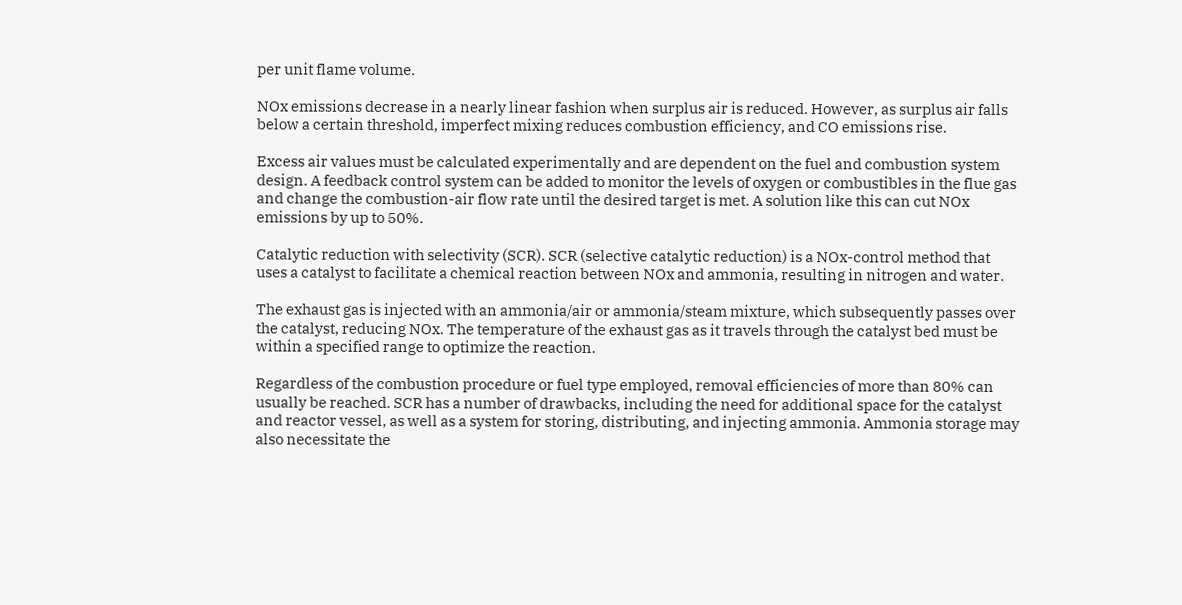per unit flame volume.

NOx emissions decrease in a nearly linear fashion when surplus air is reduced. However, as surplus air falls below a certain threshold, imperfect mixing reduces combustion efficiency, and CO emissions rise.

Excess air values must be calculated experimentally and are dependent on the fuel and combustion system design. A feedback control system can be added to monitor the levels of oxygen or combustibles in the flue gas and change the combustion-air flow rate until the desired target is met. A solution like this can cut NOx emissions by up to 50%.

Catalytic reduction with selectivity (SCR). SCR (selective catalytic reduction) is a NOx-control method that uses a catalyst to facilitate a chemical reaction between NOx and ammonia, resulting in nitrogen and water.

The exhaust gas is injected with an ammonia/air or ammonia/steam mixture, which subsequently passes over the catalyst, reducing NOx. The temperature of the exhaust gas as it travels through the catalyst bed must be within a specified range to optimize the reaction.

Regardless of the combustion procedure or fuel type employed, removal efficiencies of more than 80% can usually be reached. SCR has a number of drawbacks, including the need for additional space for the catalyst and reactor vessel, as well as a system for storing, distributing, and injecting ammonia. Ammonia storage may also necessitate the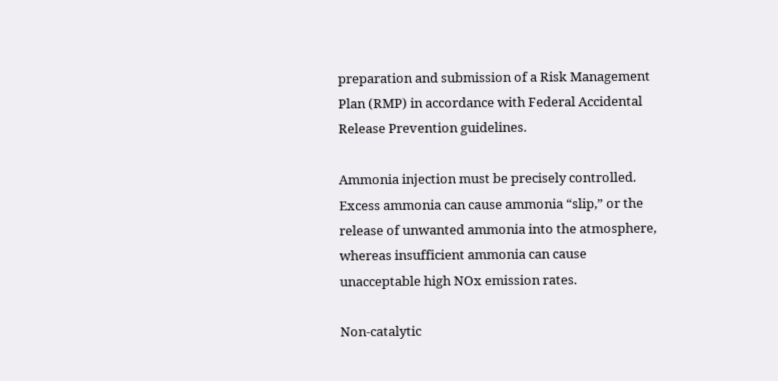preparation and submission of a Risk Management Plan (RMP) in accordance with Federal Accidental Release Prevention guidelines.

Ammonia injection must be precisely controlled. Excess ammonia can cause ammonia “slip,” or the release of unwanted ammonia into the atmosphere, whereas insufficient ammonia can cause unacceptable high NOx emission rates.

Non-catalytic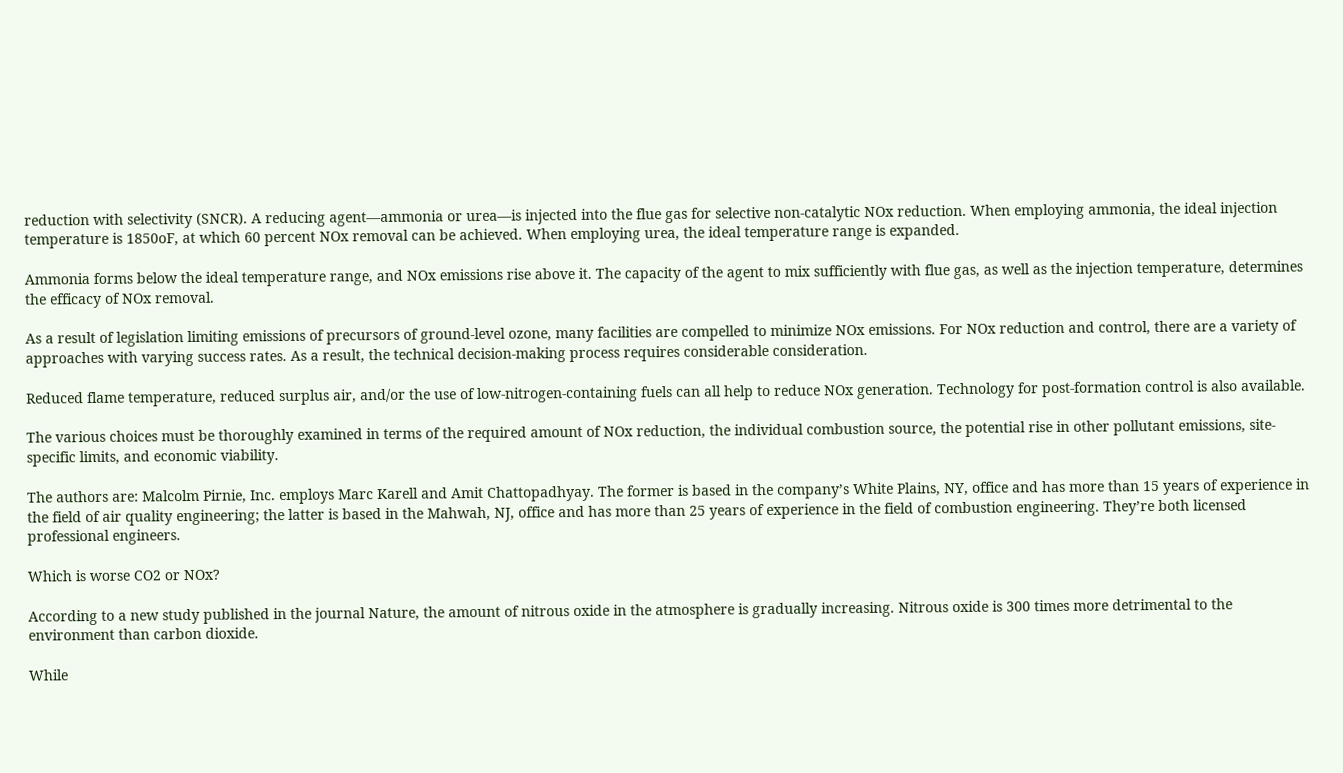reduction with selectivity (SNCR). A reducing agent—ammonia or urea—is injected into the flue gas for selective non-catalytic NOx reduction. When employing ammonia, the ideal injection temperature is 1850oF, at which 60 percent NOx removal can be achieved. When employing urea, the ideal temperature range is expanded.

Ammonia forms below the ideal temperature range, and NOx emissions rise above it. The capacity of the agent to mix sufficiently with flue gas, as well as the injection temperature, determines the efficacy of NOx removal.

As a result of legislation limiting emissions of precursors of ground-level ozone, many facilities are compelled to minimize NOx emissions. For NOx reduction and control, there are a variety of approaches with varying success rates. As a result, the technical decision-making process requires considerable consideration.

Reduced flame temperature, reduced surplus air, and/or the use of low-nitrogen-containing fuels can all help to reduce NOx generation. Technology for post-formation control is also available.

The various choices must be thoroughly examined in terms of the required amount of NOx reduction, the individual combustion source, the potential rise in other pollutant emissions, site-specific limits, and economic viability.

The authors are: Malcolm Pirnie, Inc. employs Marc Karell and Amit Chattopadhyay. The former is based in the company’s White Plains, NY, office and has more than 15 years of experience in the field of air quality engineering; the latter is based in the Mahwah, NJ, office and has more than 25 years of experience in the field of combustion engineering. They’re both licensed professional engineers.

Which is worse CO2 or NOx?

According to a new study published in the journal Nature, the amount of nitrous oxide in the atmosphere is gradually increasing. Nitrous oxide is 300 times more detrimental to the environment than carbon dioxide.

While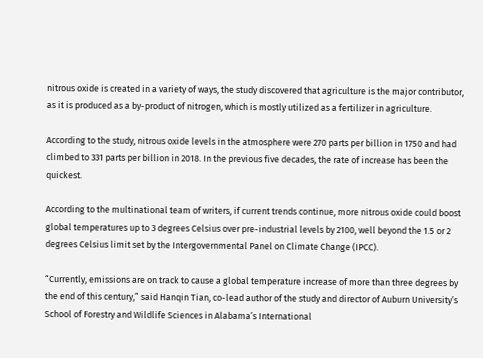nitrous oxide is created in a variety of ways, the study discovered that agriculture is the major contributor, as it is produced as a by-product of nitrogen, which is mostly utilized as a fertilizer in agriculture.

According to the study, nitrous oxide levels in the atmosphere were 270 parts per billion in 1750 and had climbed to 331 parts per billion in 2018. In the previous five decades, the rate of increase has been the quickest.

According to the multinational team of writers, if current trends continue, more nitrous oxide could boost global temperatures up to 3 degrees Celsius over pre-industrial levels by 2100, well beyond the 1.5 or 2 degrees Celsius limit set by the Intergovernmental Panel on Climate Change (IPCC).

“Currently, emissions are on track to cause a global temperature increase of more than three degrees by the end of this century,” said Hanqin Tian, co-lead author of the study and director of Auburn University’s School of Forestry and Wildlife Sciences in Alabama’s International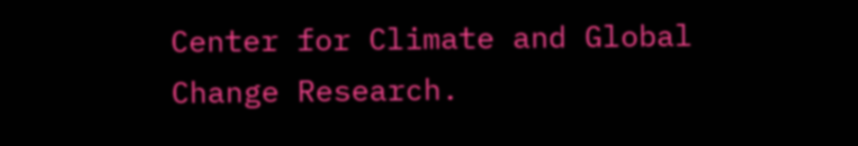Center for Climate and Global Change Research.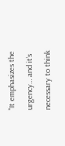“It emphasizes the urgency… and it’s necessary to think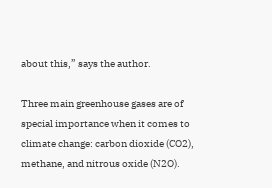about this,” says the author.

Three main greenhouse gases are of special importance when it comes to climate change: carbon dioxide (CO2), methane, and nitrous oxide (N2O).